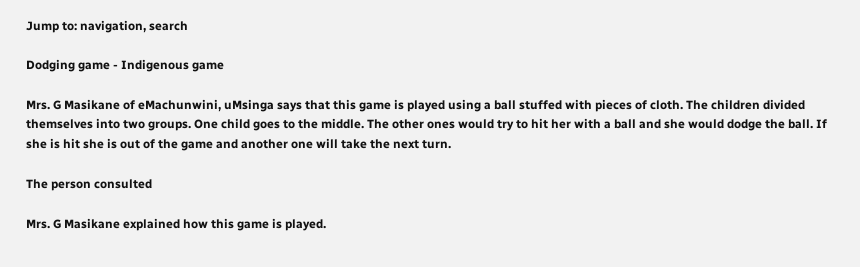Jump to: navigation, search

Dodging game - Indigenous game

Mrs. G Masikane of eMachunwini, uMsinga says that this game is played using a ball stuffed with pieces of cloth. The children divided themselves into two groups. One child goes to the middle. The other ones would try to hit her with a ball and she would dodge the ball. If she is hit she is out of the game and another one will take the next turn.

The person consulted

Mrs. G Masikane explained how this game is played.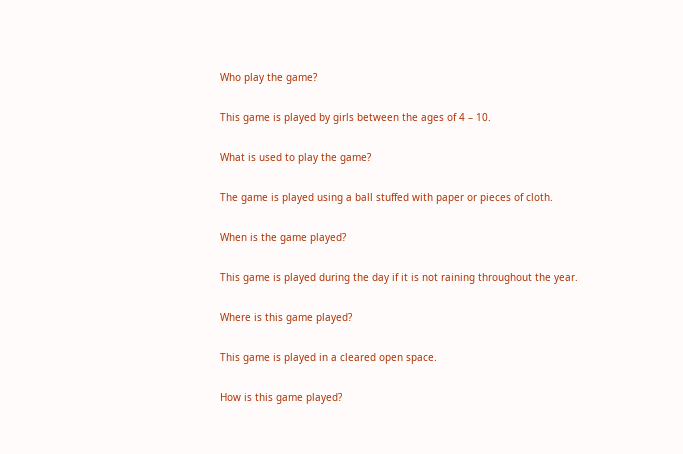Who play the game?

This game is played by girls between the ages of 4 – 10.

What is used to play the game?

The game is played using a ball stuffed with paper or pieces of cloth.

When is the game played?

This game is played during the day if it is not raining throughout the year.

Where is this game played?

This game is played in a cleared open space.

How is this game played?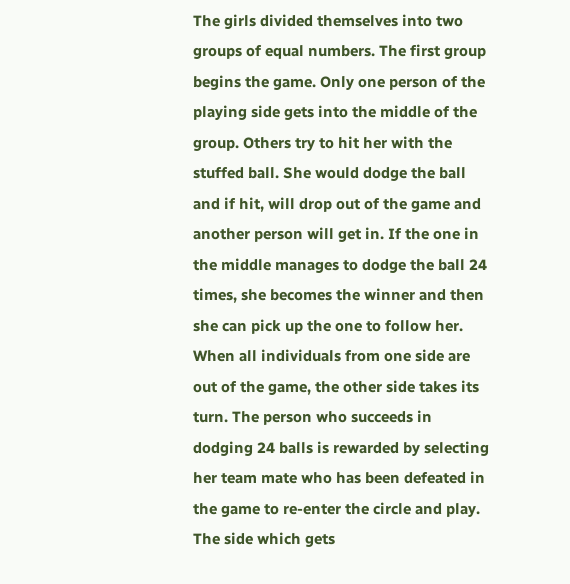The girls divided themselves into two groups of equal numbers. The first group begins the game. Only one person of the playing side gets into the middle of the group. Others try to hit her with the stuffed ball. She would dodge the ball and if hit, will drop out of the game and another person will get in. If the one in the middle manages to dodge the ball 24 times, she becomes the winner and then she can pick up the one to follow her. When all individuals from one side are out of the game, the other side takes its turn. The person who succeeds in dodging 24 balls is rewarded by selecting her team mate who has been defeated in the game to re-enter the circle and play. The side which gets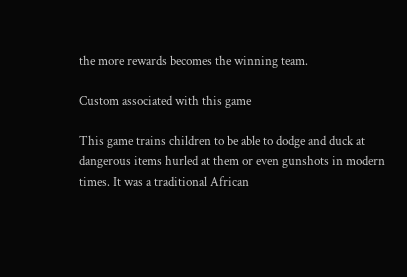the more rewards becomes the winning team.

Custom associated with this game

This game trains children to be able to dodge and duck at dangerous items hurled at them or even gunshots in modern times. It was a traditional African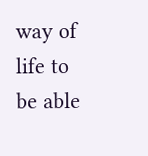way of life to be able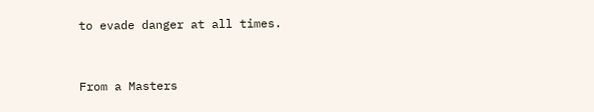to evade danger at all times.


From a Masters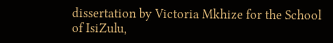dissertation by Victoria Mkhize for the School of IsiZulu,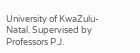University of KwaZulu-Natal. Supervised by Professors P.J.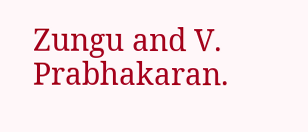Zungu and V. Prabhakaran.